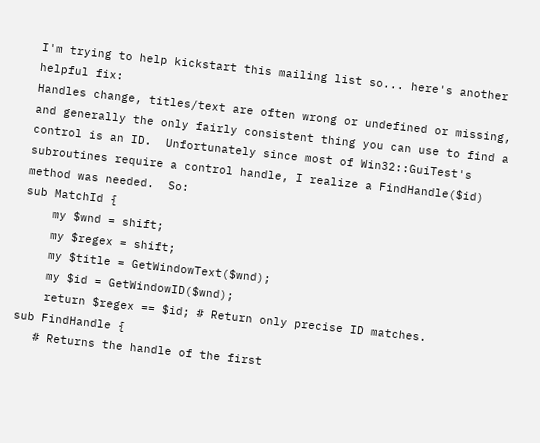I'm trying to help kickstart this mailing list so... here's another helpful fix:
Handles change, titles/text are often wrong or undefined or missing, and generally the only fairly consistent thing you can use to find a control is an ID.  Unfortunately since most of Win32::GuiTest's subroutines require a control handle, I realize a FindHandle($id) method was needed.  So:
sub MatchId {
    my $wnd = shift;
    my $regex = shift;
    my $title = GetWindowText($wnd);
    my $id = GetWindowID($wnd);
    return $regex == $id; # Return only precise ID matches.
sub FindHandle {
   # Returns the handle of the first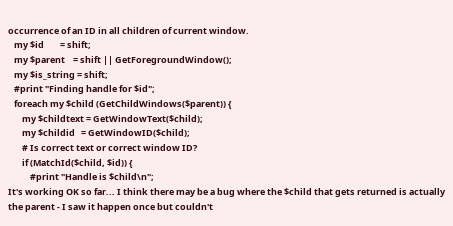occurrence of an ID in all children of current window.
   my $id        = shift;
   my $parent    = shift || GetForegroundWindow();
   my $is_string = shift;
   #print "Finding handle for $id";
   foreach my $child (GetChildWindows($parent)) {
       my $childtext = GetWindowText($child);
       my $childid   = GetWindowID($child);
       # Is correct text or correct window ID?
       if (MatchId($child, $id)) {
           #print "Handle is $child\n";
It's working OK so far... I think there may be a bug where the $child that gets returned is actually the parent - I saw it happen once but couldn't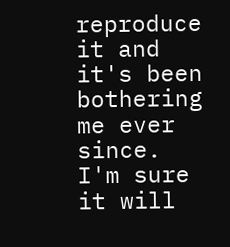reproduce it and it's been bothering me ever since.  I'm sure it will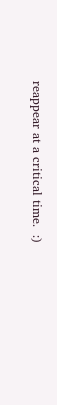reappear at a critical time.  :)